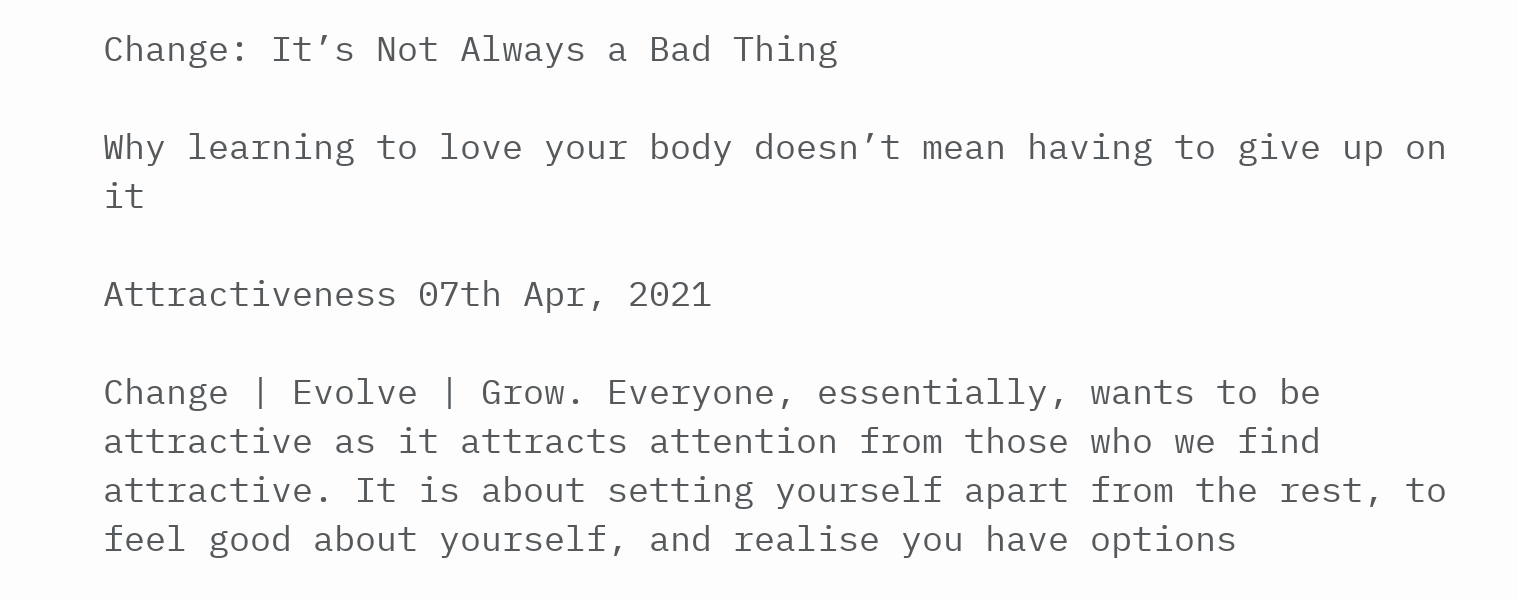Change: It’s Not Always a Bad Thing

Why learning to love your body doesn’t mean having to give up on it

Attractiveness 07th Apr, 2021

Change | Evolve | Grow. Everyone, essentially, wants to be attractive as it attracts attention from those who we find attractive. It is about setting yourself apart from the rest, to feel good about yourself, and realise you have options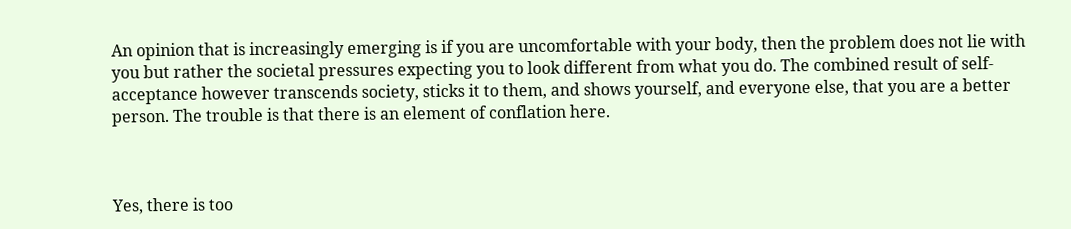An opinion that is increasingly emerging is if you are uncomfortable with your body, then the problem does not lie with you but rather the societal pressures expecting you to look different from what you do. The combined result of self-acceptance however transcends society, sticks it to them, and shows yourself, and everyone else, that you are a better person. The trouble is that there is an element of conflation here.



Yes, there is too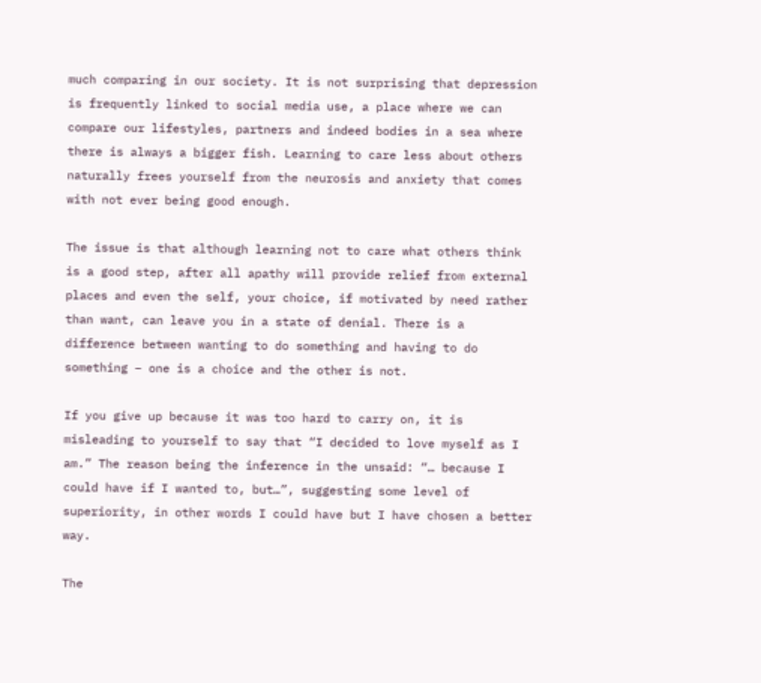much comparing in our society. It is not surprising that depression is frequently linked to social media use, a place where we can compare our lifestyles, partners and indeed bodies in a sea where there is always a bigger fish. Learning to care less about others naturally frees yourself from the neurosis and anxiety that comes with not ever being good enough.

The issue is that although learning not to care what others think is a good step, after all apathy will provide relief from external places and even the self, your choice, if motivated by need rather than want, can leave you in a state of denial. There is a difference between wanting to do something and having to do something – one is a choice and the other is not.

If you give up because it was too hard to carry on, it is misleading to yourself to say that “I decided to love myself as I am.” The reason being the inference in the unsaid: “… because I could have if I wanted to, but…”, suggesting some level of superiority, in other words I could have but I have chosen a better way.

The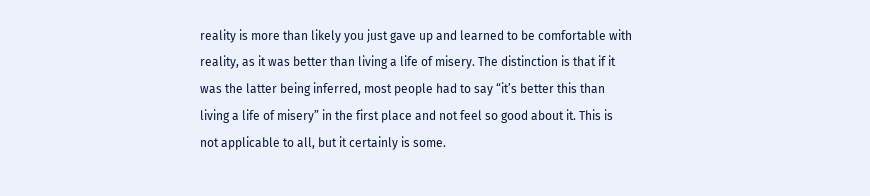reality is more than likely you just gave up and learned to be comfortable with reality, as it was better than living a life of misery. The distinction is that if it was the latter being inferred, most people had to say “it’s better this than living a life of misery” in the first place and not feel so good about it. This is not applicable to all, but it certainly is some.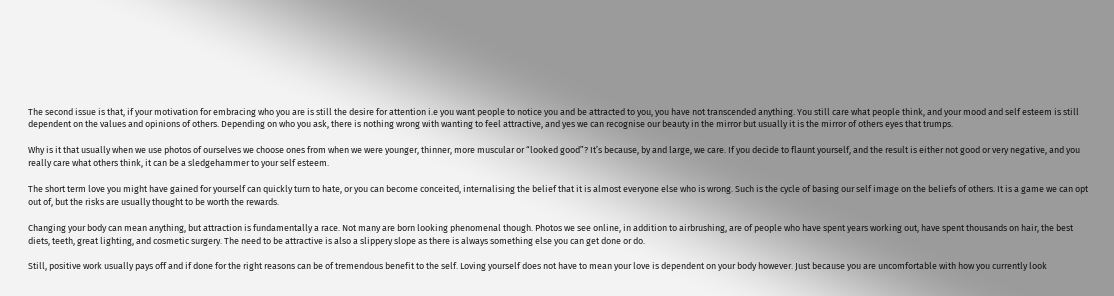The second issue is that, if your motivation for embracing who you are is still the desire for attention i.e you want people to notice you and be attracted to you, you have not transcended anything. You still care what people think, and your mood and self esteem is still dependent on the values and opinions of others. Depending on who you ask, there is nothing wrong with wanting to feel attractive, and yes we can recognise our beauty in the mirror but usually it is the mirror of others eyes that trumps.

Why is it that usually when we use photos of ourselves we choose ones from when we were younger, thinner, more muscular or “looked good”? It’s because, by and large, we care. If you decide to flaunt yourself, and the result is either not good or very negative, and you really care what others think, it can be a sledgehammer to your self esteem.

The short term love you might have gained for yourself can quickly turn to hate, or you can become conceited, internalising the belief that it is almost everyone else who is wrong. Such is the cycle of basing our self image on the beliefs of others. It is a game we can opt out of, but the risks are usually thought to be worth the rewards.

Changing your body can mean anything, but attraction is fundamentally a race. Not many are born looking phenomenal though. Photos we see online, in addition to airbrushing, are of people who have spent years working out, have spent thousands on hair, the best diets, teeth, great lighting, and cosmetic surgery. The need to be attractive is also a slippery slope as there is always something else you can get done or do.

Still, positive work usually pays off and if done for the right reasons can be of tremendous benefit to the self. Loving yourself does not have to mean your love is dependent on your body however. Just because you are uncomfortable with how you currently look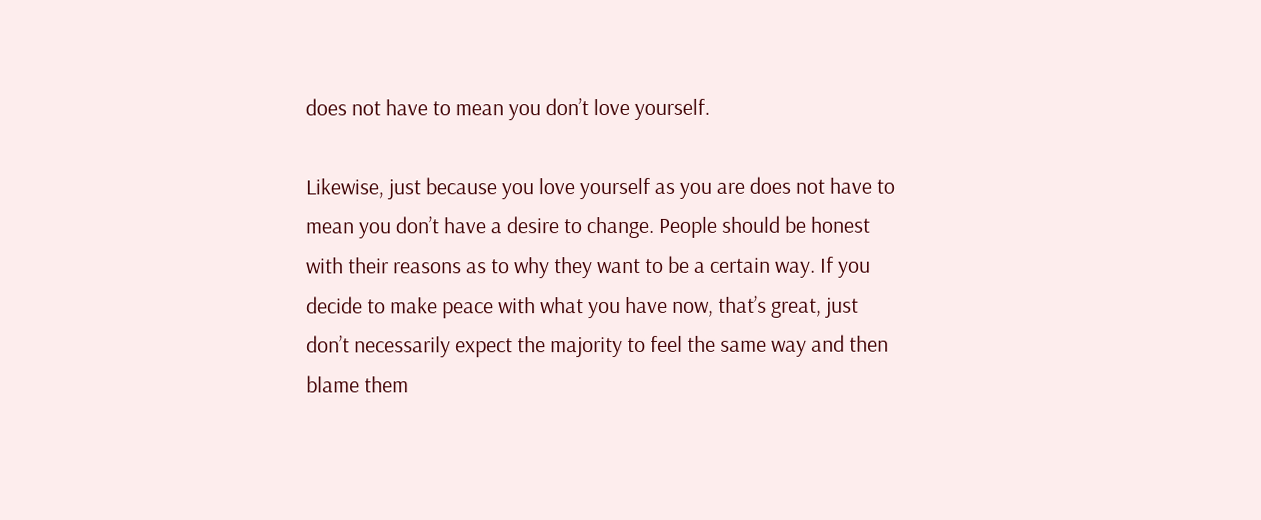does not have to mean you don’t love yourself.

Likewise, just because you love yourself as you are does not have to mean you don’t have a desire to change. People should be honest with their reasons as to why they want to be a certain way. If you decide to make peace with what you have now, that’s great, just don’t necessarily expect the majority to feel the same way and then blame them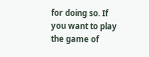for doing so. If you want to play the game of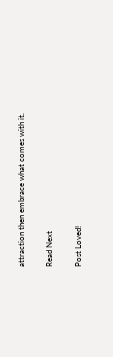attraction then embrace what comes with it.

Read Next

Post Loved!